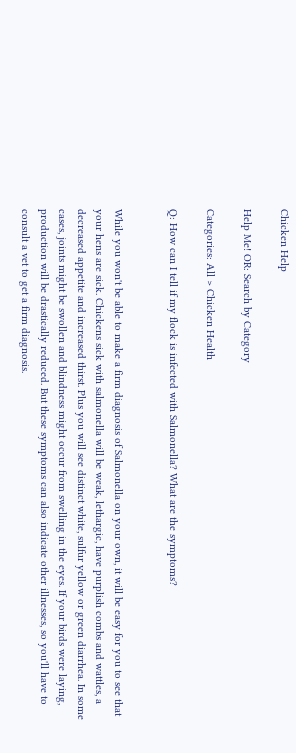Chicken Help

Help Me! OR: Search by Category

Categories: All > Chicken Health

Q: How can I tell if my flock is infected with Salmonella? What are the symptoms?


While you won't be able to make a firm diagnosis of Salmonella on your own, it will be easy for you to see that your hens are sick. Chickens sick with salmonella will be weak, lethargic, have purplish combs and wattles, a decreased appetite and increased thirst. Plus you will see distinct white, sulfur yellow or green diarrhea. In some cases, joints might be swollen and blindness might occur from swelling in the eyes. If your birds were laying, production will be drastically reduced. But these symptoms can also indicate other illnesses, so you'll have to consult a vet to get a firm diagnosis.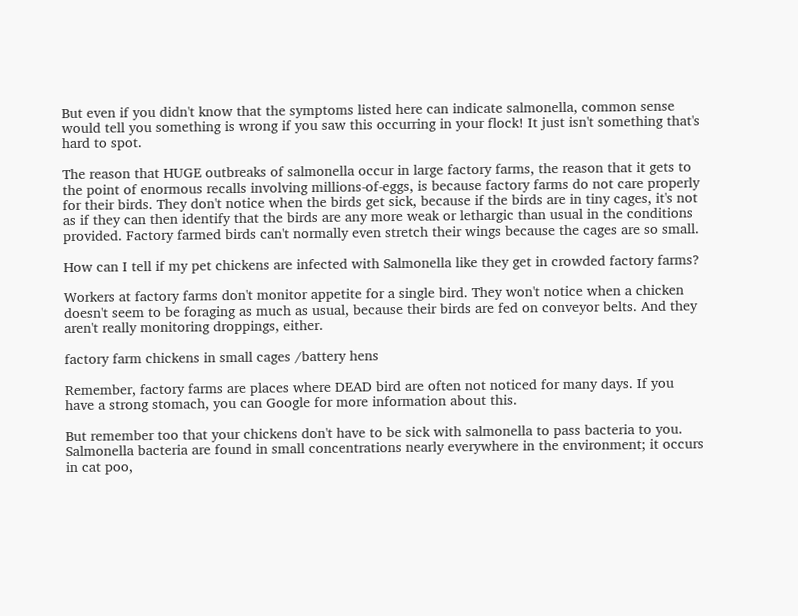But even if you didn't know that the symptoms listed here can indicate salmonella, common sense would tell you something is wrong if you saw this occurring in your flock! It just isn't something that's hard to spot.

The reason that HUGE outbreaks of salmonella occur in large factory farms, the reason that it gets to the point of enormous recalls involving millions-of-eggs, is because factory farms do not care properly for their birds. They don't notice when the birds get sick, because if the birds are in tiny cages, it's not as if they can then identify that the birds are any more weak or lethargic than usual in the conditions provided. Factory farmed birds can't normally even stretch their wings because the cages are so small.

How can I tell if my pet chickens are infected with Salmonella like they get in crowded factory farms?

Workers at factory farms don't monitor appetite for a single bird. They won't notice when a chicken doesn't seem to be foraging as much as usual, because their birds are fed on conveyor belts. And they aren't really monitoring droppings, either.

factory farm chickens in small cages /battery hens

Remember, factory farms are places where DEAD bird are often not noticed for many days. If you have a strong stomach, you can Google for more information about this.

But remember too that your chickens don't have to be sick with salmonella to pass bacteria to you. Salmonella bacteria are found in small concentrations nearly everywhere in the environment; it occurs in cat poo,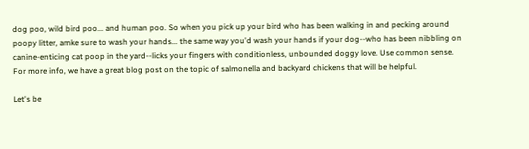dog poo, wild bird poo... and human poo. So when you pick up your bird who has been walking in and pecking around poopy litter, amke sure to wash your hands... the same way you'd wash your hands if your dog--who has been nibbling on canine-enticing cat poop in the yard--licks your fingers with conditionless, unbounded doggy love. Use common sense. For more info, we have a great blog post on the topic of salmonella and backyard chickens that will be helpful.

Let's be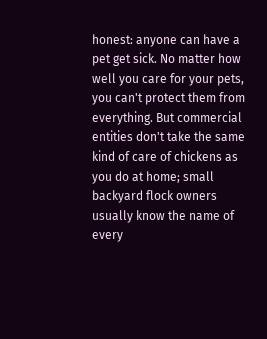honest: anyone can have a pet get sick. No matter how well you care for your pets, you can't protect them from everything. But commercial entities don't take the same kind of care of chickens as you do at home; small backyard flock owners usually know the name of every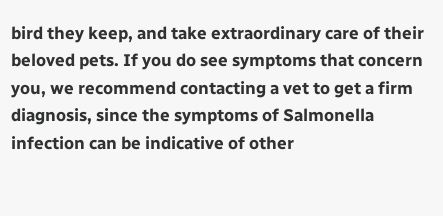bird they keep, and take extraordinary care of their beloved pets. If you do see symptoms that concern you, we recommend contacting a vet to get a firm diagnosis, since the symptoms of Salmonella infection can be indicative of other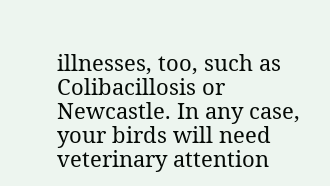illnesses, too, such as Colibacillosis or Newcastle. In any case, your birds will need veterinary attention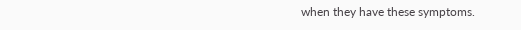when they have these symptoms.